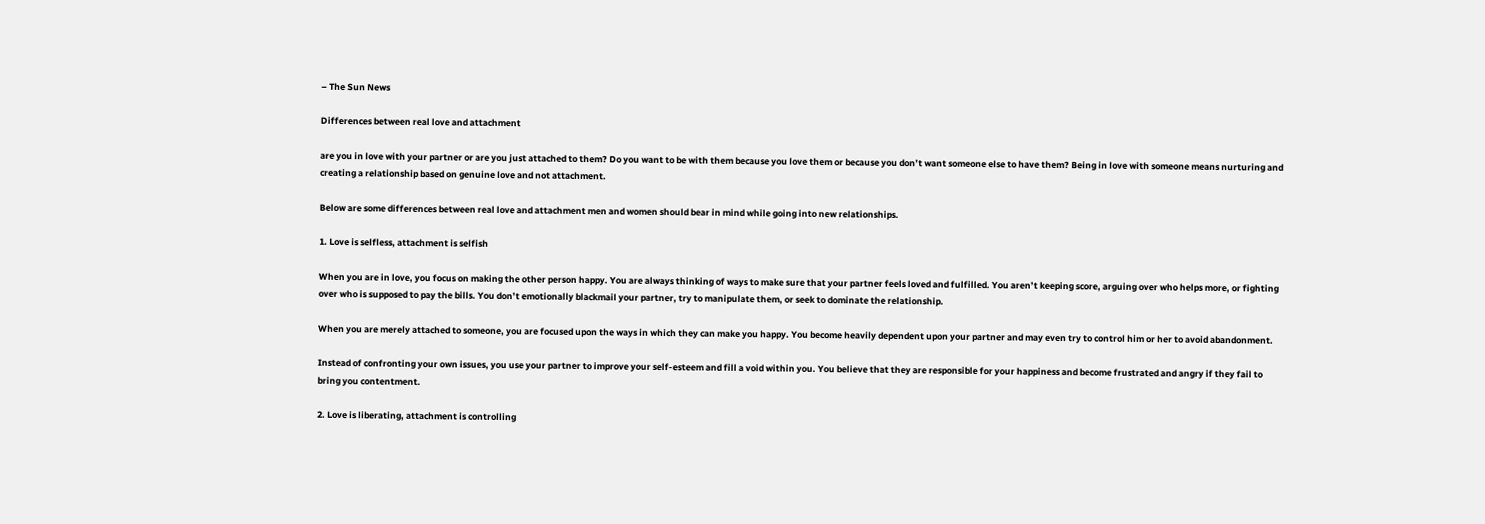– The Sun News

Differences between real love and attachment

are you in love with your partner or are you just attached to them? Do you want to be with them because you love them or because you don’t want someone else to have them? Being in love with someone means nurturing and creating a relationship based on genuine love and not attachment.

Below are some differences between real love and attachment men and women should bear in mind while going into new relationships.

1. Love is selfless, attachment is selfish

When you are in love, you focus on making the other person happy. You are always thinking of ways to make sure that your partner feels loved and fulfilled. You aren’t keeping score, arguing over who helps more, or fighting over who is supposed to pay the bills. You don’t emotionally blackmail your partner, try to manipulate them, or seek to dominate the relationship.

When you are merely attached to someone, you are focused upon the ways in which they can make you happy. You become heavily dependent upon your partner and may even try to control him or her to avoid abandonment.

Instead of confronting your own issues, you use your partner to improve your self-esteem and fill a void within you. You believe that they are responsible for your happiness and become frustrated and angry if they fail to bring you contentment.

2. Love is liberating, attachment is controlling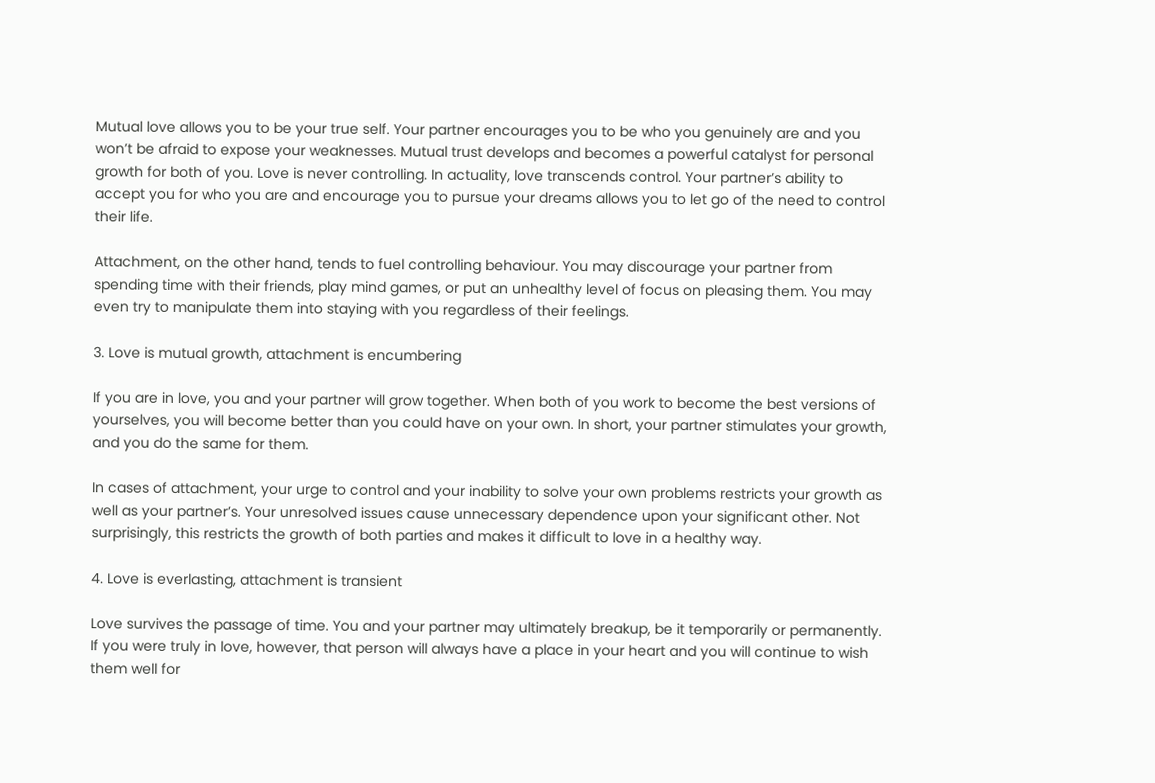Mutual love allows you to be your true self. Your partner encourages you to be who you genuinely are and you won’t be afraid to expose your weaknesses. Mutual trust develops and becomes a powerful catalyst for personal growth for both of you. Love is never controlling. In actuality, love transcends control. Your partner’s ability to accept you for who you are and encourage you to pursue your dreams allows you to let go of the need to control their life.

Attachment, on the other hand, tends to fuel controlling behaviour. You may discourage your partner from spending time with their friends, play mind games, or put an unhealthy level of focus on pleasing them. You may even try to manipulate them into staying with you regardless of their feelings.

3. Love is mutual growth, attachment is encumbering

If you are in love, you and your partner will grow together. When both of you work to become the best versions of yourselves, you will become better than you could have on your own. In short, your partner stimulates your growth, and you do the same for them.

In cases of attachment, your urge to control and your inability to solve your own problems restricts your growth as well as your partner’s. Your unresolved issues cause unnecessary dependence upon your significant other. Not surprisingly, this restricts the growth of both parties and makes it difficult to love in a healthy way.

4. Love is everlasting, attachment is transient

Love survives the passage of time. You and your partner may ultimately breakup, be it temporarily or permanently. If you were truly in love, however, that person will always have a place in your heart and you will continue to wish them well for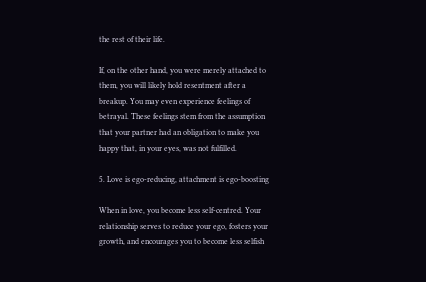the rest of their life.

If, on the other hand, you were merely attached to them, you will likely hold resentment after a breakup. You may even experience feelings of betrayal. These feelings stem from the assumption that your partner had an obligation to make you happy that, in your eyes, was not fulfilled.

5. Love is ego-reducing, attachment is ego-boosting

When in love, you become less self-centred. Your relationship serves to reduce your ego, fosters your growth, and encourages you to become less selfish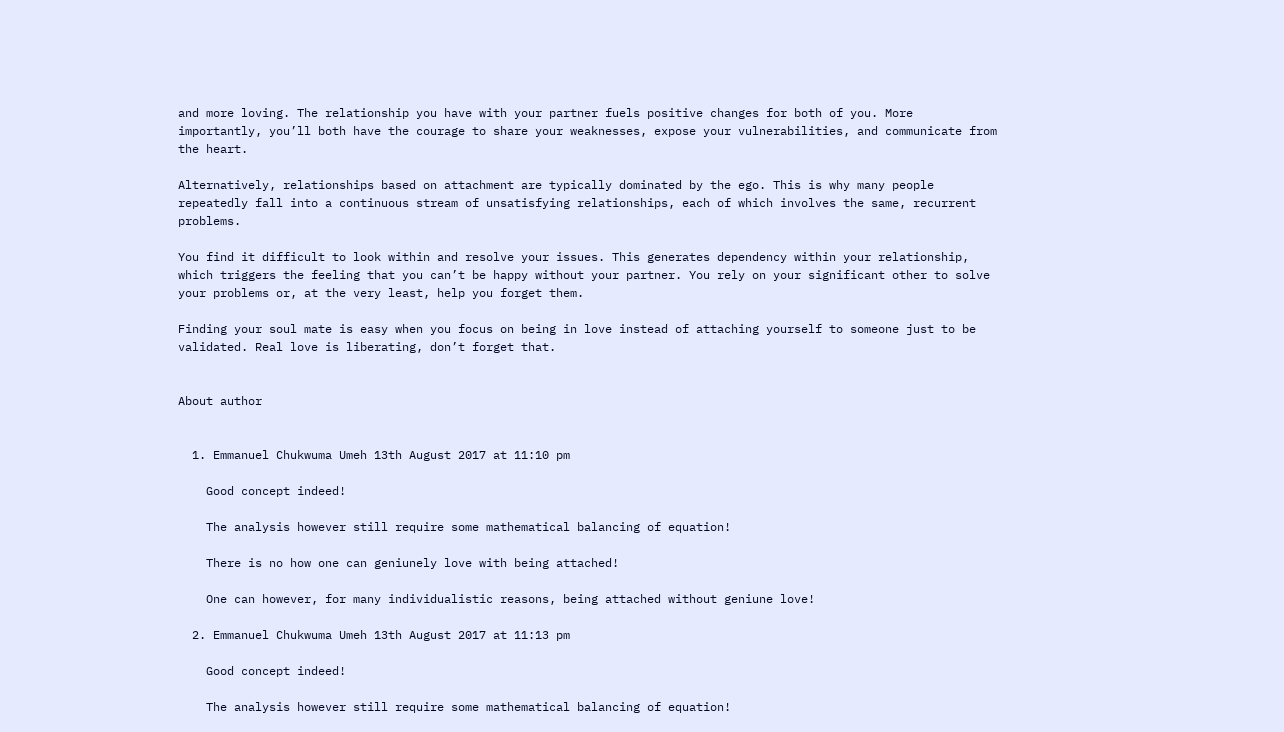and more loving. The relationship you have with your partner fuels positive changes for both of you. More importantly, you’ll both have the courage to share your weaknesses, expose your vulnerabilities, and communicate from the heart.

Alternatively, relationships based on attachment are typically dominated by the ego. This is why many people repeatedly fall into a continuous stream of unsatisfying relationships, each of which involves the same, recurrent problems.

You find it difficult to look within and resolve your issues. This generates dependency within your relationship, which triggers the feeling that you can’t be happy without your partner. You rely on your significant other to solve your problems or, at the very least, help you forget them.

Finding your soul mate is easy when you focus on being in love instead of attaching yourself to someone just to be validated. Real love is liberating, don’t forget that.


About author


  1. Emmanuel Chukwuma Umeh 13th August 2017 at 11:10 pm

    Good concept indeed!

    The analysis however still require some mathematical balancing of equation!

    There is no how one can geniunely love with being attached!

    One can however, for many individualistic reasons, being attached without geniune love!

  2. Emmanuel Chukwuma Umeh 13th August 2017 at 11:13 pm

    Good concept indeed!

    The analysis however still require some mathematical balancing of equation!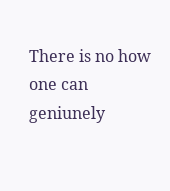There is no how one can geniunely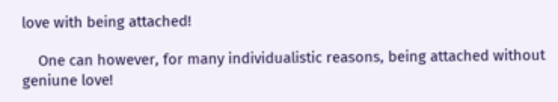love with being attached!

    One can however, for many individualistic reasons, being attached without geniune love!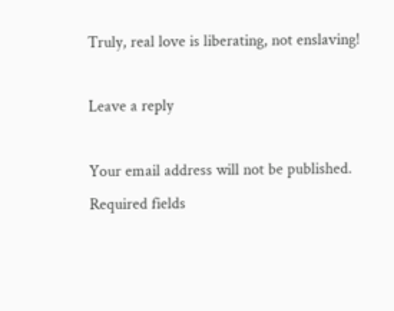Truly, real love is liberating, not enslaving!

Leave a reply

Your email address will not be published. Required fields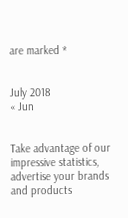are marked *


July 2018
« Jun


Take advantage of our impressive statistics, advertise your brands and products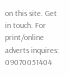on this site. Get in touch. For print/online adverts inquires: 09070051404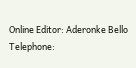Online Editor: Aderonke Bello
Telephone: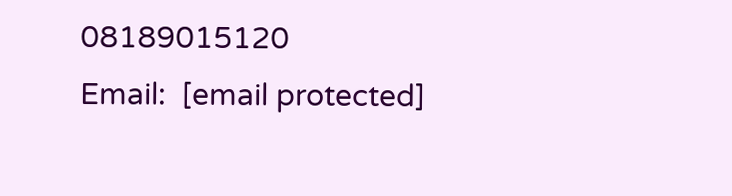08189015120
Email:  [email protected]